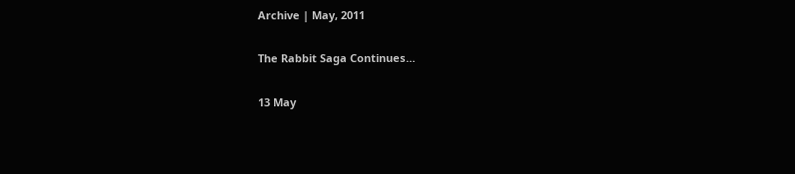Archive | May, 2011

The Rabbit Saga Continues…

13 May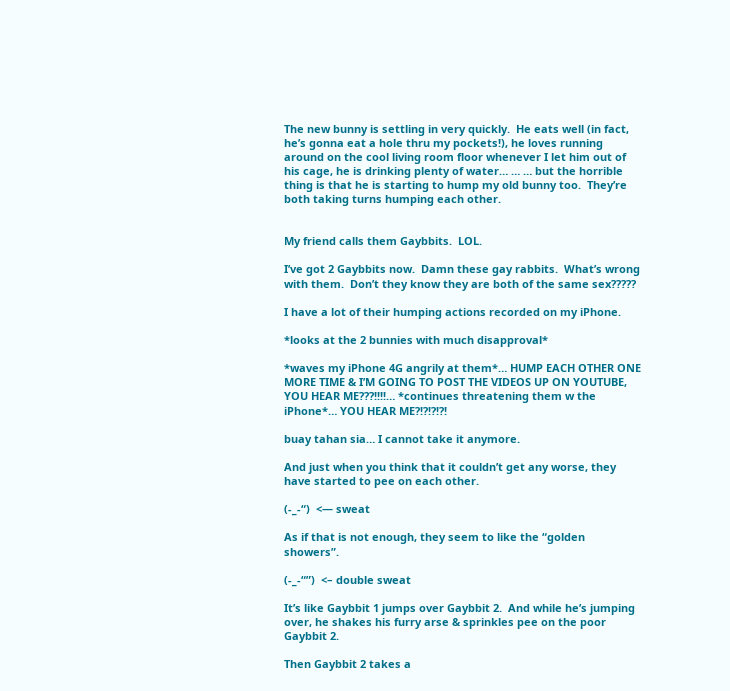The new bunny is settling in very quickly.  He eats well (in fact, he’s gonna eat a hole thru my pockets!), he loves running around on the cool living room floor whenever I let him out of his cage, he is drinking plenty of water… … … but the horrible thing is that he is starting to hump my old bunny too.  They’re both taking turns humping each other.


My friend calls them Gaybbits.  LOL.

I’ve got 2 Gaybbits now.  Damn these gay rabbits.  What’s wrong with them.  Don’t they know they are both of the same sex?????

I have a lot of their humping actions recorded on my iPhone.

*looks at the 2 bunnies with much disapproval*

*waves my iPhone 4G angrily at them*… HUMP EACH OTHER ONE MORE TIME & I’M GOING TO POST THE VIDEOS UP ON YOUTUBE, YOU HEAR ME???!!!!… *continues threatening them w the iPhone*… YOU HEAR ME?!?!?!?!

buay tahan sia… I cannot take it anymore.

And just when you think that it couldn’t get any worse, they have started to pee on each other.

(-_-“)  <— sweat

As if that is not enough, they seem to like the “golden showers”.

(-_-“”)  <– double sweat

It’s like Gaybbit 1 jumps over Gaybbit 2.  And while he’s jumping over, he shakes his furry arse & sprinkles pee on the poor Gaybbit 2.

Then Gaybbit 2 takes a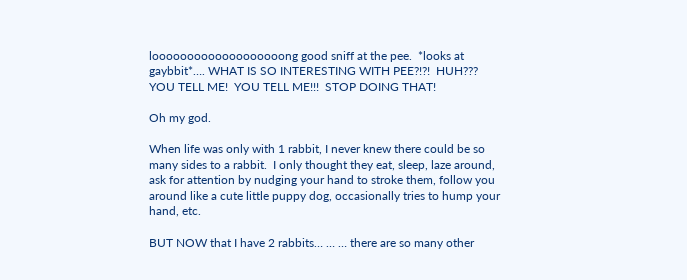looooooooooooooooooong good sniff at the pee.  *looks at gaybbit*…. WHAT IS SO INTERESTING WITH PEE?!?!  HUH???  YOU TELL ME!  YOU TELL ME!!!  STOP DOING THAT!

Oh my god.

When life was only with 1 rabbit, I never knew there could be so many sides to a rabbit.  I only thought they eat, sleep, laze around, ask for attention by nudging your hand to stroke them, follow you around like a cute little puppy dog, occasionally tries to hump your hand, etc.

BUT NOW that I have 2 rabbits… … … there are so many other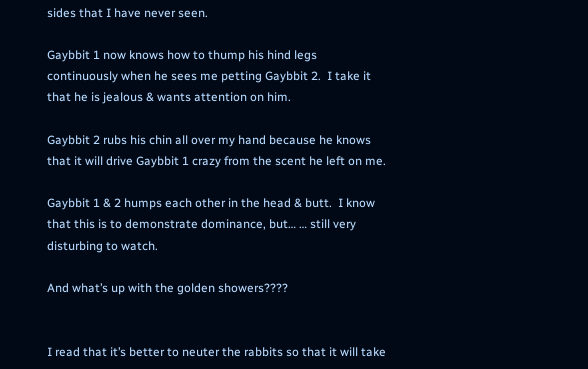sides that I have never seen.

Gaybbit 1 now knows how to thump his hind legs continuously when he sees me petting Gaybbit 2.  I take it that he is jealous & wants attention on him.

Gaybbit 2 rubs his chin all over my hand because he knows that it will drive Gaybbit 1 crazy from the scent he left on me.

Gaybbit 1 & 2 humps each other in the head & butt.  I know that this is to demonstrate dominance, but… … still very disturbing to watch.

And what’s up with the golden showers????


I read that it’s better to neuter the rabbits so that it will take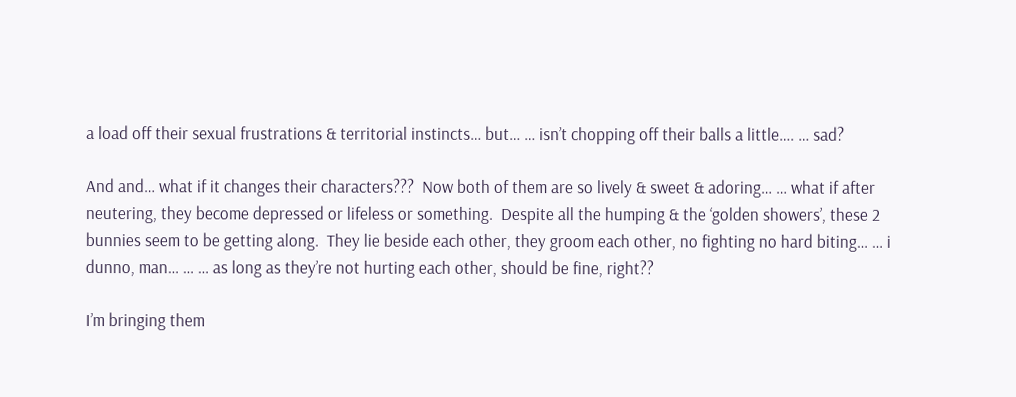a load off their sexual frustrations & territorial instincts… but… … isn’t chopping off their balls a little…. … sad?

And and… what if it changes their characters???  Now both of them are so lively & sweet & adoring… … what if after neutering, they become depressed or lifeless or something.  Despite all the humping & the ‘golden showers’, these 2 bunnies seem to be getting along.  They lie beside each other, they groom each other, no fighting no hard biting… … i dunno, man… … … as long as they’re not hurting each other, should be fine, right??

I’m bringing them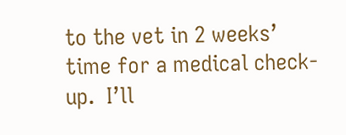to the vet in 2 weeks’ time for a medical check-up.  I’ll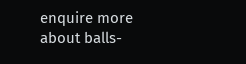enquire more about balls-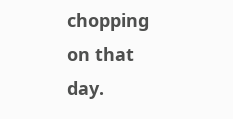chopping on that day.